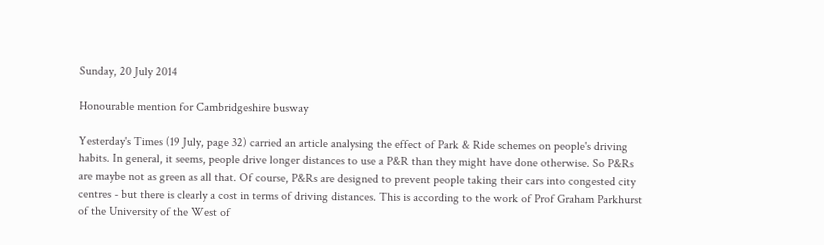Sunday, 20 July 2014

Honourable mention for Cambridgeshire busway

Yesterday's Times (19 July, page 32) carried an article analysing the effect of Park & Ride schemes on people's driving habits. In general, it seems, people drive longer distances to use a P&R than they might have done otherwise. So P&Rs are maybe not as green as all that. Of course, P&Rs are designed to prevent people taking their cars into congested city centres - but there is clearly a cost in terms of driving distances. This is according to the work of Prof Graham Parkhurst of the University of the West of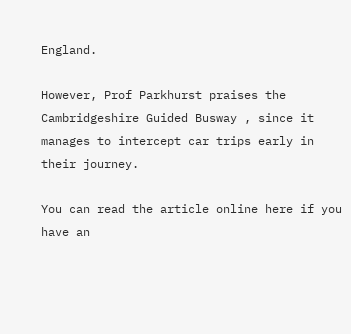England.

However, Prof Parkhurst praises the Cambridgeshire Guided Busway , since it manages to intercept car trips early in their journey.

You can read the article online here if you have an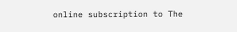online subscription to The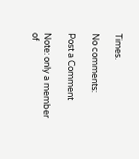Times.

No comments:

Post a Comment

Note: only a member of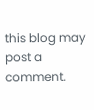this blog may post a comment.